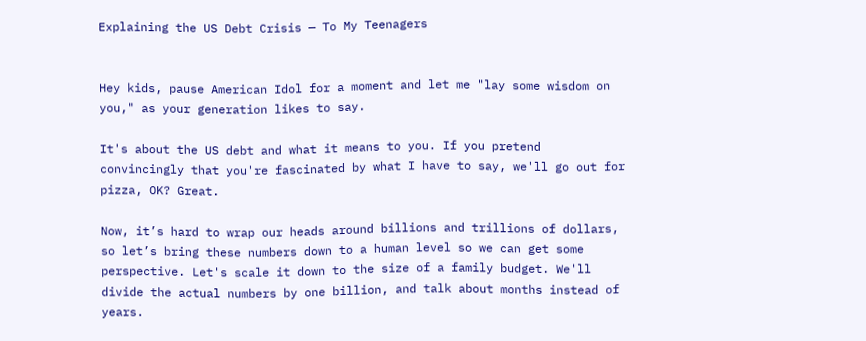Explaining the US Debt Crisis — To My Teenagers


Hey kids, pause American Idol for a moment and let me "lay some wisdom on you," as your generation likes to say.

It's about the US debt and what it means to you. If you pretend convincingly that you're fascinated by what I have to say, we'll go out for pizza, OK? Great.

Now, it’s hard to wrap our heads around billions and trillions of dollars, so let’s bring these numbers down to a human level so we can get some perspective. Let's scale it down to the size of a family budget. We'll divide the actual numbers by one billion, and talk about months instead of years.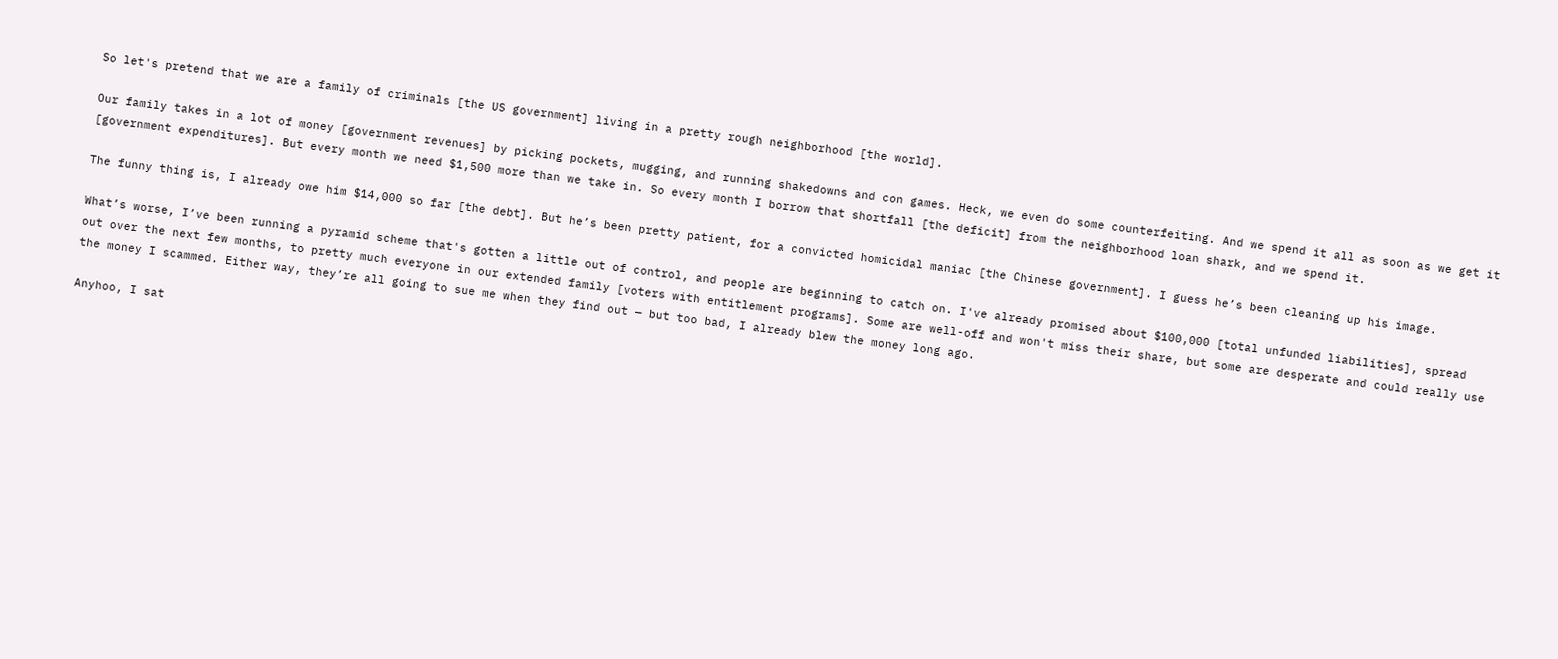So let's pretend that we are a family of criminals [the US government] living in a pretty rough neighborhood [the world].

Our family takes in a lot of money [government revenues] by picking pockets, mugging, and running shakedowns and con games. Heck, we even do some counterfeiting. And we spend it all as soon as we get it [government expenditures]. But every month we need $1,500 more than we take in. So every month I borrow that shortfall [the deficit] from the neighborhood loan shark, and we spend it.

The funny thing is, I already owe him $14,000 so far [the debt]. But he’s been pretty patient, for a convicted homicidal maniac [the Chinese government]. I guess he’s been cleaning up his image.

What’s worse, I’ve been running a pyramid scheme that's gotten a little out of control, and people are beginning to catch on. I've already promised about $100,000 [total unfunded liabilities], spread out over the next few months, to pretty much everyone in our extended family [voters with entitlement programs]. Some are well-off and won't miss their share, but some are desperate and could really use the money I scammed. Either way, they’re all going to sue me when they find out — but too bad, I already blew the money long ago.

Anyhoo, I sat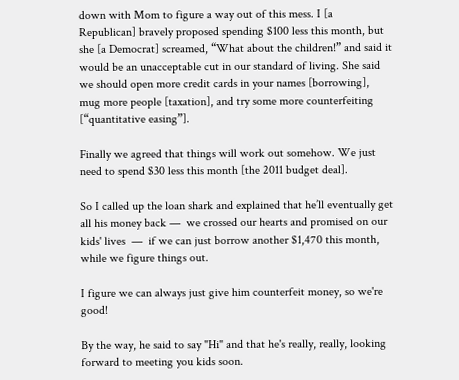down with Mom to figure a way out of this mess. I [a Republican] bravely proposed spending $100 less this month, but she [a Democrat] screamed, “What about the children!” and said it would be an unacceptable cut in our standard of living. She said we should open more credit cards in your names [borrowing], mug more people [taxation], and try some more counterfeiting [“quantitative easing”].

Finally we agreed that things will work out somehow. We just need to spend $30 less this month [the 2011 budget deal].

So I called up the loan shark and explained that he’ll eventually get all his money back —  we crossed our hearts and promised on our kids' lives  —  if we can just borrow another $1,470 this month, while we figure things out.

I figure we can always just give him counterfeit money, so we're good!

By the way, he said to say "Hi" and that he's really, really, looking forward to meeting you kids soon.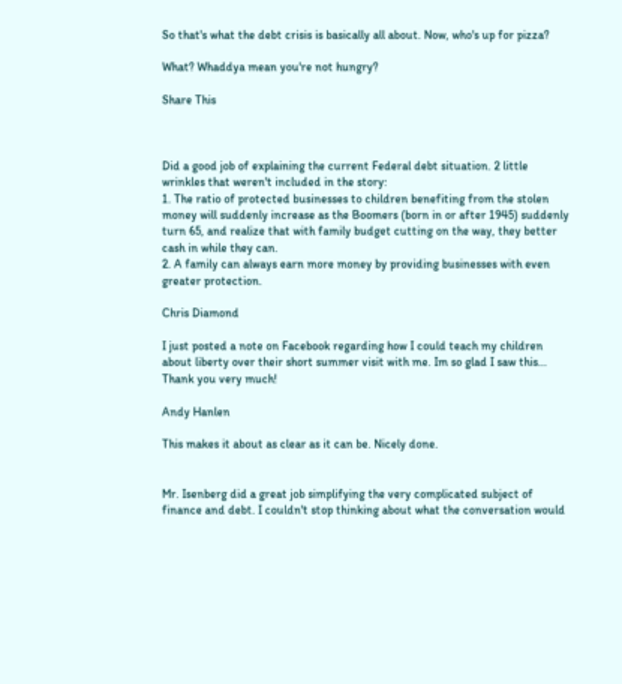So that's what the debt crisis is basically all about. Now, who's up for pizza?

What? Whaddya mean you're not hungry?

Share This



Did a good job of explaining the current Federal debt situation. 2 little wrinkles that weren't included in the story:
1. The ratio of protected businesses to children benefiting from the stolen money will suddenly increase as the Boomers (born in or after 1945) suddenly turn 65, and realize that with family budget cutting on the way, they better cash in while they can.
2. A family can always earn more money by providing businesses with even greater protection.

Chris Diamond

I just posted a note on Facebook regarding how I could teach my children about liberty over their short summer visit with me. Im so glad I saw this... Thank you very much!

Andy Hanlen

This makes it about as clear as it can be. Nicely done.


Mr. Isenberg did a great job simplifying the very complicated subject of finance and debt. I couldn't stop thinking about what the conversation would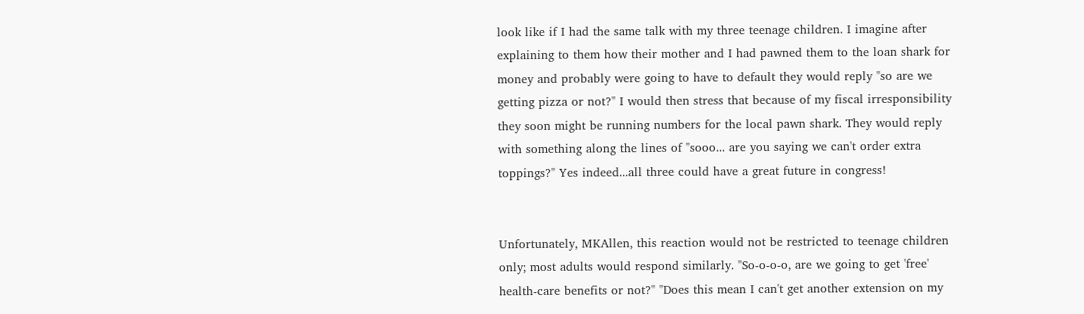look like if I had the same talk with my three teenage children. I imagine after explaining to them how their mother and I had pawned them to the loan shark for money and probably were going to have to default they would reply "so are we getting pizza or not?" I would then stress that because of my fiscal irresponsibility they soon might be running numbers for the local pawn shark. They would reply with something along the lines of "sooo... are you saying we can't order extra toppings?" Yes indeed...all three could have a great future in congress!


Unfortunately, MKAllen, this reaction would not be restricted to teenage children only; most adults would respond similarly. "So-o-o-o, are we going to get 'free' health-care benefits or not?" "Does this mean I can't get another extension on my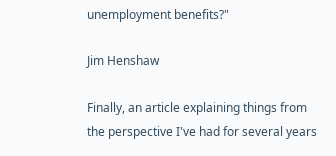unemployment benefits?"

Jim Henshaw

Finally, an article explaining things from the perspective I've had for several years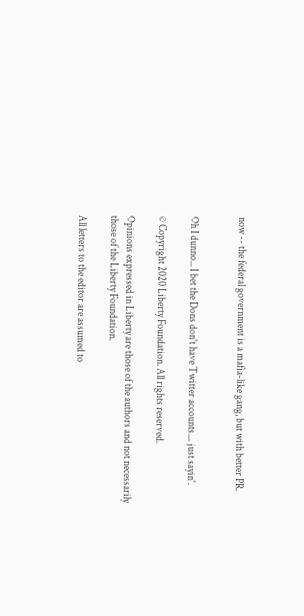now -- the federal government is a mafia-like gang, but with better PR.


Oh I dunno... I bet the Dons don't have Twitter accounts.... just sayin'.

© Copyright 2020 Liberty Foundation. All rights reserved.

Opinions expressed in Liberty are those of the authors and not necessarily those of the Liberty Foundation.

All letters to the editor are assumed to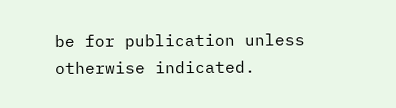be for publication unless otherwise indicated.